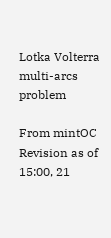Lotka Volterra multi-arcs problem

From mintOC
Revision as of 15:00, 21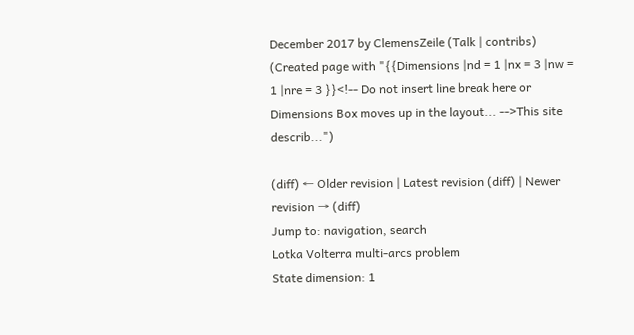December 2017 by ClemensZeile (Talk | contribs) (Created page with "{{Dimensions |nd = 1 |nx = 3 |nw = 1 |nre = 3 }}<!-- Do not insert line break here or Dimensions Box moves up in the layout... -->This site describ...")

(diff) ← Older revision | Latest revision (diff) | Newer revision → (diff)
Jump to: navigation, search
Lotka Volterra multi-arcs problem
State dimension: 1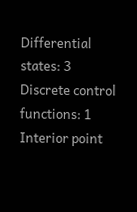Differential states: 3
Discrete control functions: 1
Interior point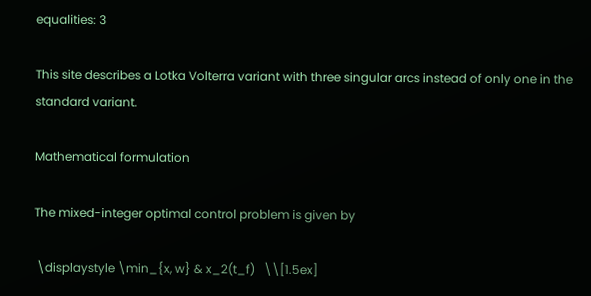equalities: 3

This site describes a Lotka Volterra variant with three singular arcs instead of only one in the standard variant.

Mathematical formulation

The mixed-integer optimal control problem is given by

 \displaystyle \min_{x, w} & x_2(t_f)   \\[1.5ex]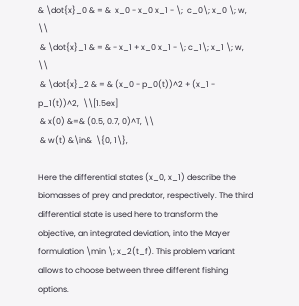& \dot{x}_0 & = &  x_0 - x_0 x_1 - \;  c_0\; x_0 \; w, \\
 & \dot{x}_1 & = & - x_1 + x_0 x_1 - \; c_1\; x_1 \; w,  \\
 & \dot{x}_2 & = & (x_0 - p_0(t))^2 + (x_1 - p_1(t))^2,  \\[1.5ex]
 & x(0) &=& (0.5, 0.7, 0)^T, \\
 & w(t) &\in&  \{0, 1\},

Here the differential states (x_0, x_1) describe the biomasses of prey and predator, respectively. The third differential state is used here to transform the objective, an integrated deviation, into the Mayer formulation \min \; x_2(t_f). This problem variant allows to choose between three different fishing options.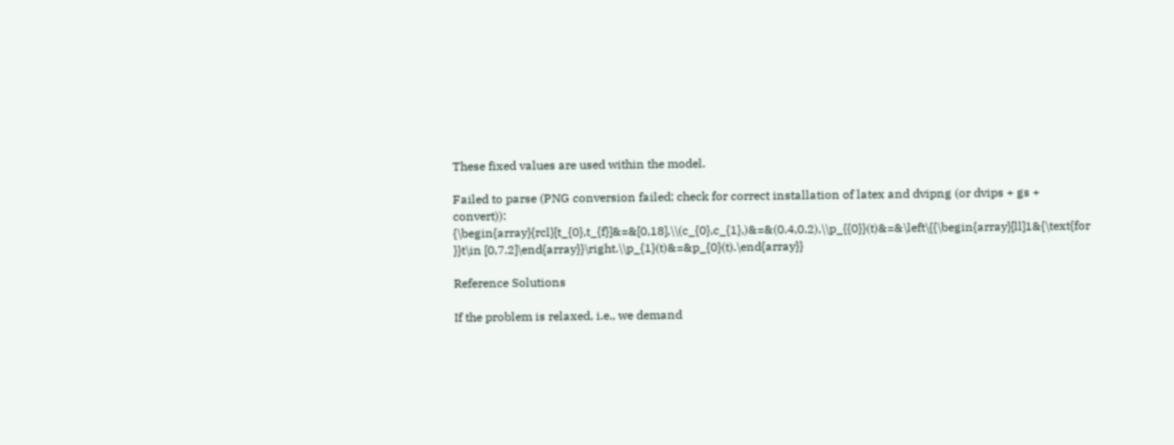These fixed values are used within the model.

Failed to parse (PNG conversion failed; check for correct installation of latex and dvipng (or dvips + gs + convert)): {\begin{array}{rcl}[t_{0},t_{f}]&=&[0,18],\\(c_{0},c_{1},)&=&(0.4,0.2),\\p_{{0}}(t)&=&\left\{{\begin{array}[ll]1&{\text{for }}t\in [0,7.2]\end{array}}\right.\\p_{1}(t)&=&p_{0}(t).\end{array}}

Reference Solutions

If the problem is relaxed, i.e., we demand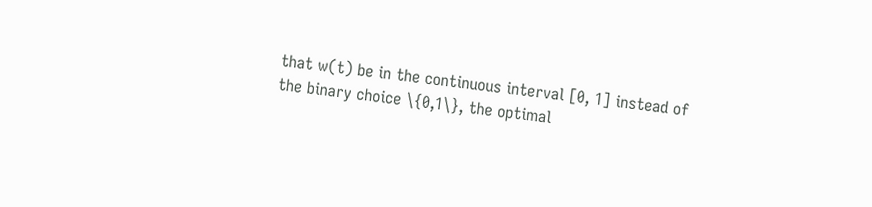that w(t) be in the continuous interval [0, 1] instead of the binary choice \{0,1\}, the optimal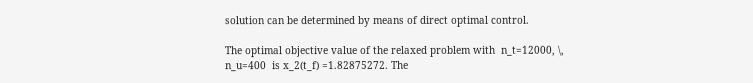solution can be determined by means of direct optimal control.

The optimal objective value of the relaxed problem with  n_t=12000, \, n_u=400  is x_2(t_f) =1.82875272. The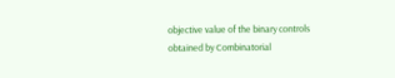objective value of the binary controls obtained by Combinatorial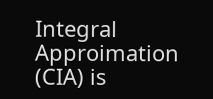Integral Approimation (CIA) is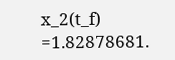x_2(t_f) =1.82878681.